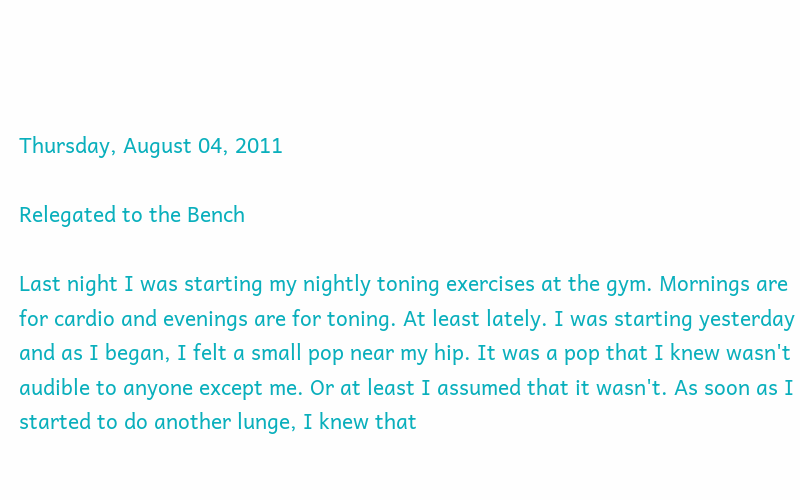Thursday, August 04, 2011

Relegated to the Bench

Last night I was starting my nightly toning exercises at the gym. Mornings are for cardio and evenings are for toning. At least lately. I was starting yesterday and as I began, I felt a small pop near my hip. It was a pop that I knew wasn't audible to anyone except me. Or at least I assumed that it wasn't. As soon as I started to do another lunge, I knew that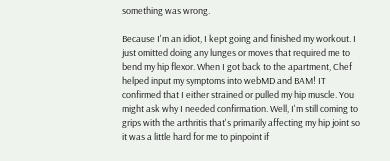something was wrong.

Because I'm an idiot, I kept going and finished my workout. I just omitted doing any lunges or moves that required me to bend my hip flexor. When I got back to the apartment, Chef helped input my symptoms into webMD and BAM! IT confirmed that I either strained or pulled my hip muscle. You might ask why I needed confirmation. Well, I'm still coming to grips with the arthritis that's primarily affecting my hip joint so it was a little hard for me to pinpoint if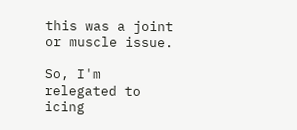this was a joint or muscle issue.

So, I'm relegated to icing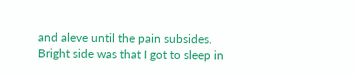and aleve until the pain subsides. Bright side was that I got to sleep in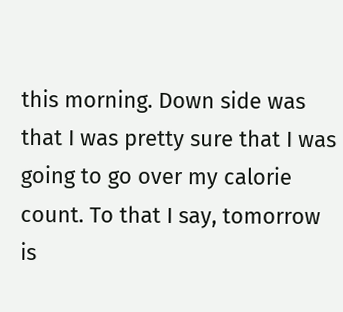this morning. Down side was that I was pretty sure that I was going to go over my calorie count. To that I say, tomorrow is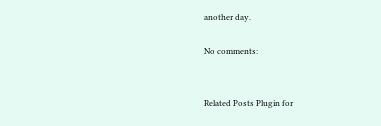another day.

No comments:


Related Posts Plugin for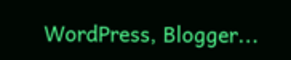WordPress, Blogger...